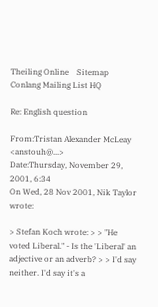Theiling Online    Sitemap    Conlang Mailing List HQ

Re: English question

From:Tristan Alexander McLeay <anstouh@...>
Date:Thursday, November 29, 2001, 6:34
On Wed, 28 Nov 2001, Nik Taylor wrote:

> Stefan Koch wrote: > > "He voted Liberal." - Is the 'Liberal' an adjective or an adverb? > > I'd say neither. I'd say it's a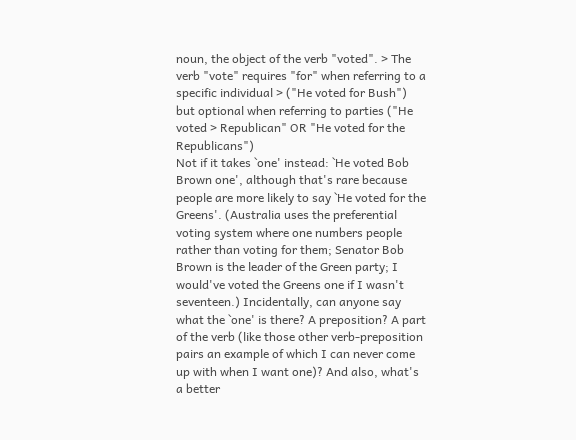noun, the object of the verb "voted". > The verb "vote" requires "for" when referring to a specific individual > ("He voted for Bush") but optional when referring to parties ("He voted > Republican" OR "He voted for the Republicans")
Not if it takes `one' instead: `He voted Bob Brown one', although that's rare because people are more likely to say `He voted for the Greens'. (Australia uses the preferential voting system where one numbers people rather than voting for them; Senator Bob Brown is the leader of the Green party; I would've voted the Greens one if I wasn't seventeen.) Incidentally, can anyone say what the `one' is there? A preposition? A part of the verb (like those other verb-preposition pairs an example of which I can never come up with when I want one)? And also, what's a better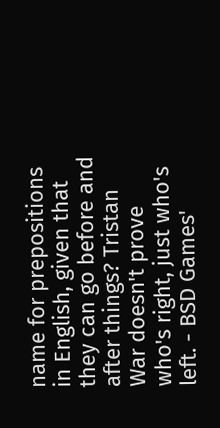name for prepositions in English, given that they can go before and after things? Tristan War doesn't prove who's right, just who's left. - BSD Games'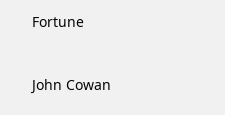Fortune


John Cowan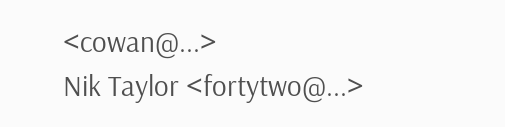<cowan@...>
Nik Taylor <fortytwo@...>